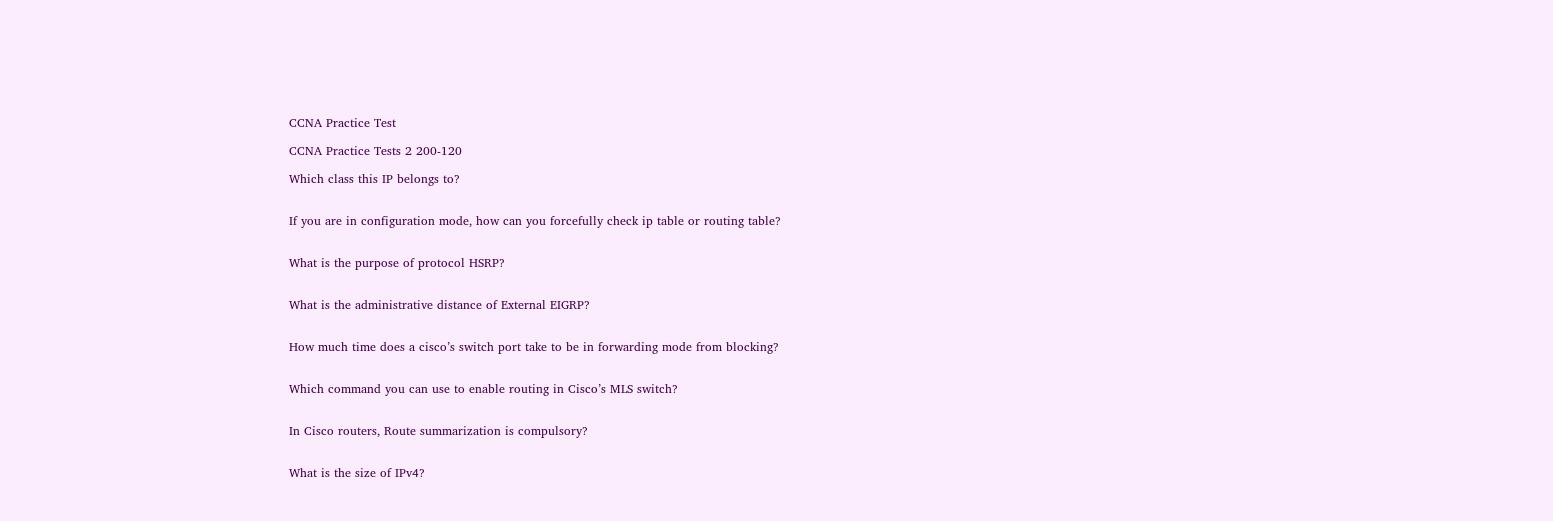CCNA Practice Test

CCNA Practice Tests 2 200-120

Which class this IP belongs to?


If you are in configuration mode, how can you forcefully check ip table or routing table?


What is the purpose of protocol HSRP?


What is the administrative distance of External EIGRP?


How much time does a cisco’s switch port take to be in forwarding mode from blocking?


Which command you can use to enable routing in Cisco’s MLS switch?


In Cisco routers, Route summarization is compulsory?


What is the size of IPv4?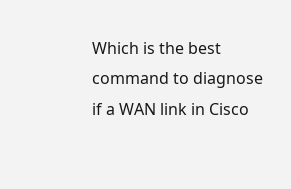Which is the best command to diagnose if a WAN link in Cisco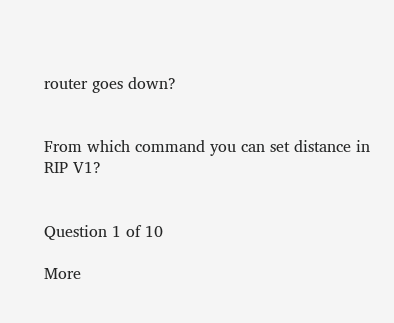router goes down?


From which command you can set distance in RIP V1?


Question 1 of 10

More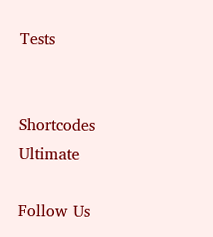Tests


Shortcodes Ultimate

Follow Us